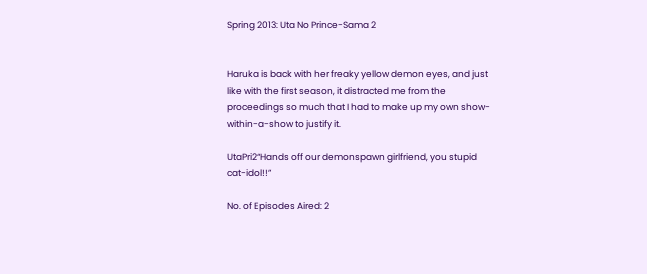Spring 2013: Uta No Prince-Sama 2


Haruka is back with her freaky yellow demon eyes, and just like with the first season, it distracted me from the proceedings so much that I had to make up my own show-within-a-show to justify it.

UtaPri2“Hands off our demonspawn girlfriend, you stupid cat-idol!!”

No. of Episodes Aired: 2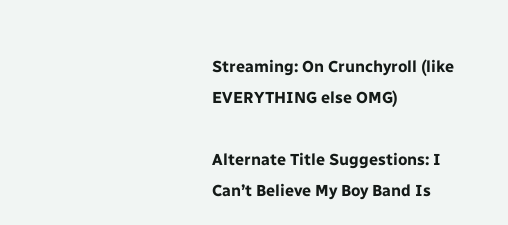Streaming: On Crunchyroll (like EVERYTHING else OMG)

Alternate Title Suggestions: I Can’t Believe My Boy Band Is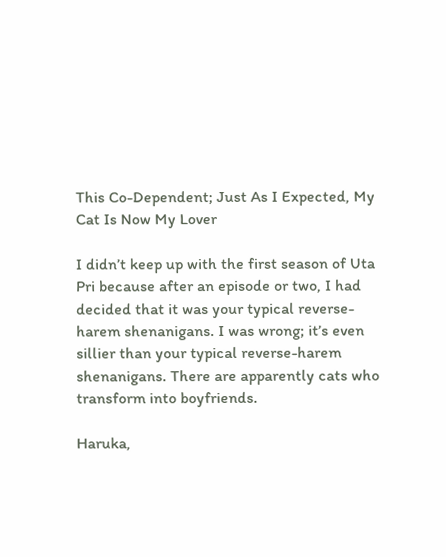This Co-Dependent; Just As I Expected, My Cat Is Now My Lover

I didn’t keep up with the first season of Uta Pri because after an episode or two, I had decided that it was your typical reverse-harem shenanigans. I was wrong; it’s even sillier than your typical reverse-harem shenanigans. There are apparently cats who transform into boyfriends.

Haruka,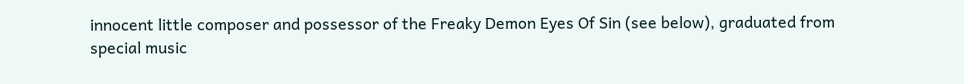innocent little composer and possessor of the Freaky Demon Eyes Of Sin (see below), graduated from special music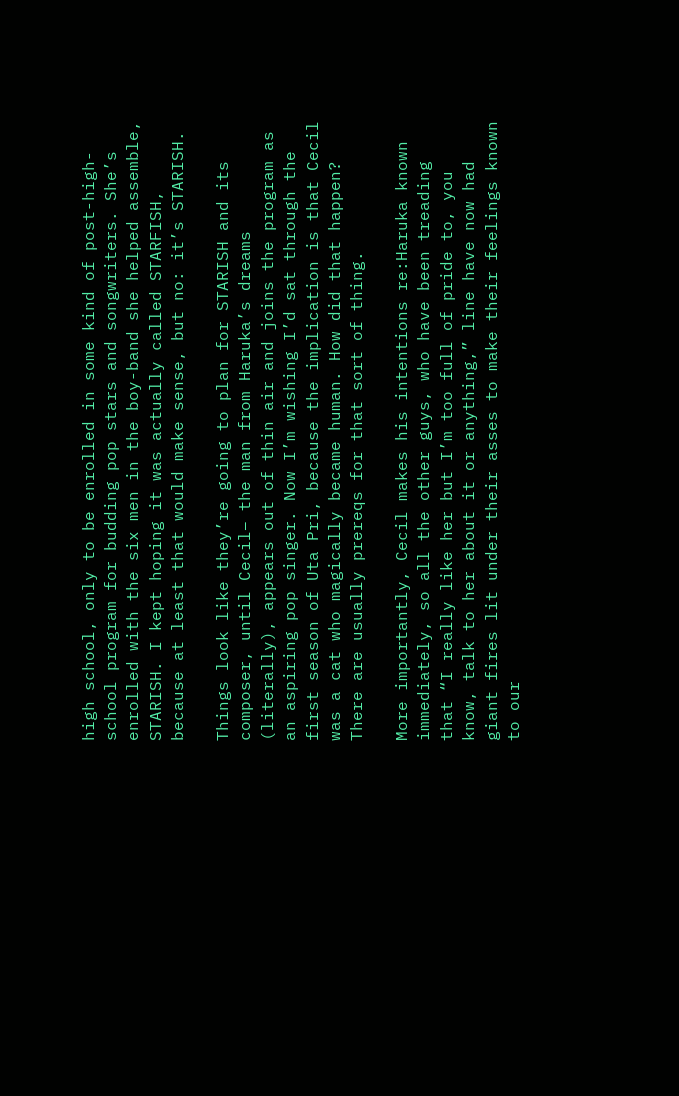high school, only to be enrolled in some kind of post-high-school program for budding pop stars and songwriters. She’s enrolled with the six men in the boy-band she helped assemble, STARISH. I kept hoping it was actually called STARFISH, because at least that would make sense, but no: it’s STARISH.

Things look like they’re going to plan for STARISH and its composer, until Cecil– the man from Haruka’s dreams (literally), appears out of thin air and joins the program as an aspiring pop singer. Now I’m wishing I’d sat through the first season of Uta Pri, because the implication is that Cecil was a cat who magically became human. How did that happen? There are usually prereqs for that sort of thing.

More importantly, Cecil makes his intentions re:Haruka known immediately, so all the other guys, who have been treading that “I really like her but I’m too full of pride to, you know, talk to her about it or anything,” line have now had giant fires lit under their asses to make their feelings known to our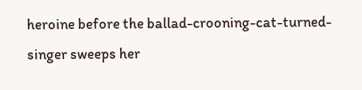heroine before the ballad-crooning-cat-turned-singer sweeps her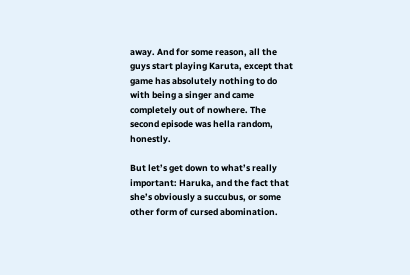away. And for some reason, all the guys start playing Karuta, except that game has absolutely nothing to do with being a singer and came completely out of nowhere. The second episode was hella random, honestly.

But let’s get down to what’s really important: Haruka, and the fact that she’s obviously a succubus, or some other form of cursed abomination.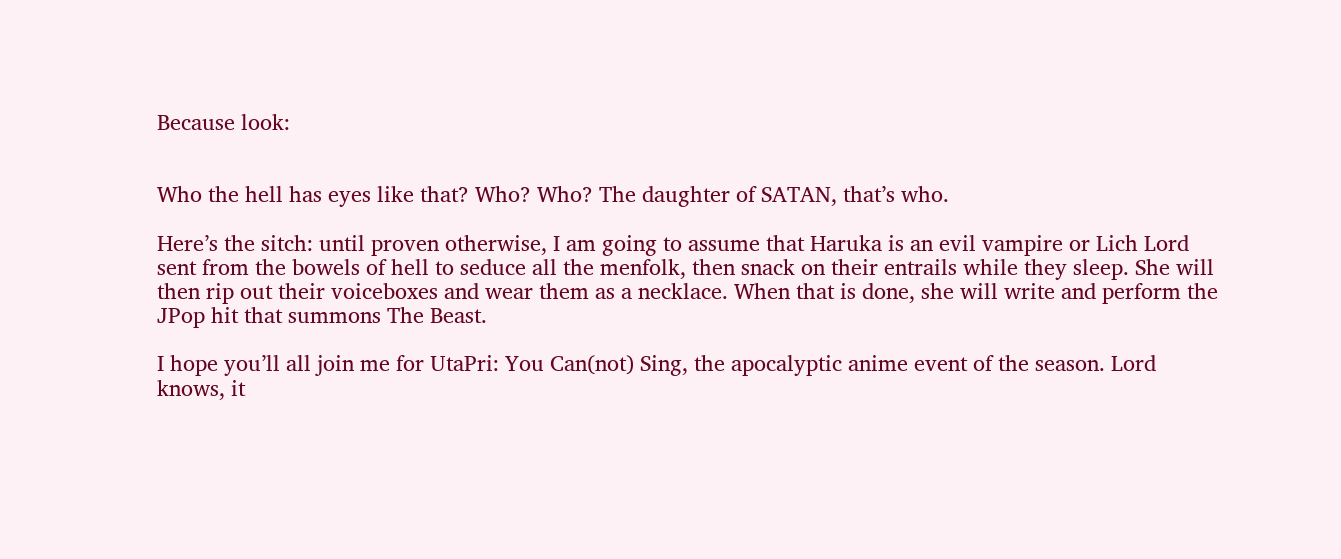Because look:


Who the hell has eyes like that? Who? Who? The daughter of SATAN, that’s who.

Here’s the sitch: until proven otherwise, I am going to assume that Haruka is an evil vampire or Lich Lord sent from the bowels of hell to seduce all the menfolk, then snack on their entrails while they sleep. She will then rip out their voiceboxes and wear them as a necklace. When that is done, she will write and perform the JPop hit that summons The Beast.

I hope you’ll all join me for UtaPri: You Can(not) Sing, the apocalyptic anime event of the season. Lord knows, it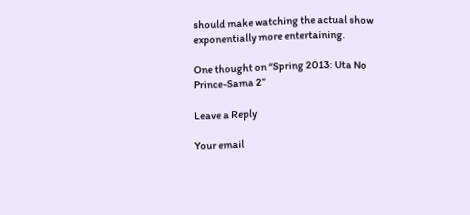should make watching the actual show exponentially more entertaining.

One thought on “Spring 2013: Uta No Prince-Sama 2”

Leave a Reply

Your email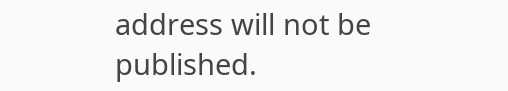address will not be published.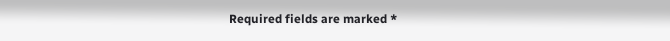Required fields are marked *